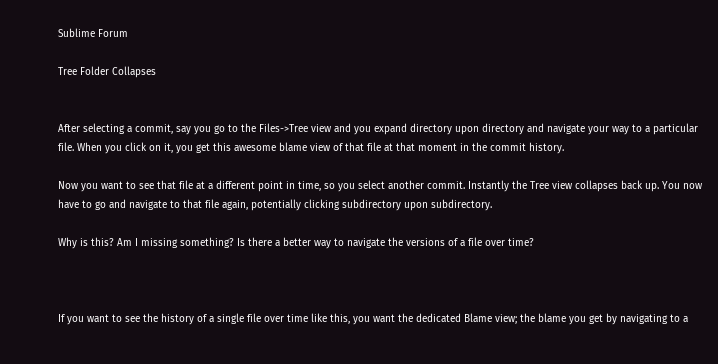Sublime Forum

Tree Folder Collapses


After selecting a commit, say you go to the Files->Tree view and you expand directory upon directory and navigate your way to a particular file. When you click on it, you get this awesome blame view of that file at that moment in the commit history.

Now you want to see that file at a different point in time, so you select another commit. Instantly the Tree view collapses back up. You now have to go and navigate to that file again, potentially clicking subdirectory upon subdirectory.

Why is this? Am I missing something? Is there a better way to navigate the versions of a file over time?



If you want to see the history of a single file over time like this, you want the dedicated Blame view; the blame you get by navigating to a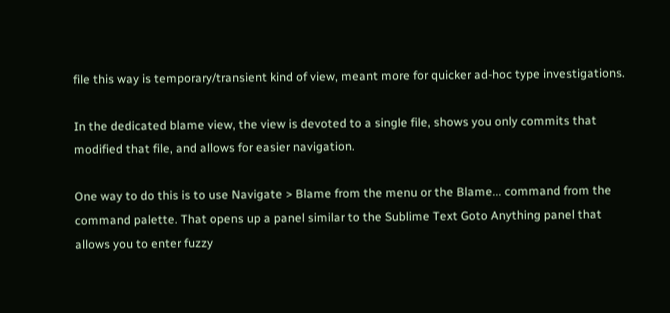file this way is temporary/transient kind of view, meant more for quicker ad-hoc type investigations.

In the dedicated blame view, the view is devoted to a single file, shows you only commits that modified that file, and allows for easier navigation.

One way to do this is to use Navigate > Blame from the menu or the Blame... command from the command palette. That opens up a panel similar to the Sublime Text Goto Anything panel that allows you to enter fuzzy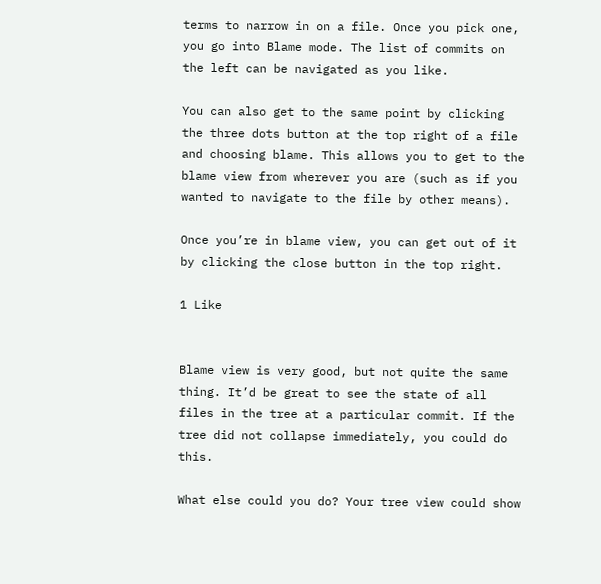terms to narrow in on a file. Once you pick one, you go into Blame mode. The list of commits on the left can be navigated as you like.

You can also get to the same point by clicking the three dots button at the top right of a file and choosing blame. This allows you to get to the blame view from wherever you are (such as if you wanted to navigate to the file by other means).

Once you’re in blame view, you can get out of it by clicking the close button in the top right.

1 Like


Blame view is very good, but not quite the same thing. It’d be great to see the state of all files in the tree at a particular commit. If the tree did not collapse immediately, you could do this.

What else could you do? Your tree view could show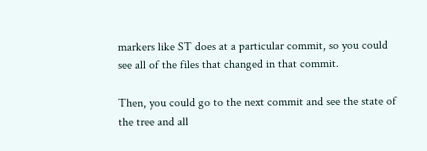markers like ST does at a particular commit, so you could see all of the files that changed in that commit.

Then, you could go to the next commit and see the state of the tree and all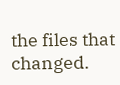the files that changed.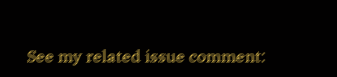See my related issue comment: